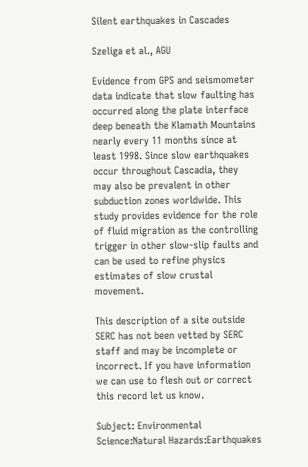Silent earthquakes in Cascades

Szeliga et al., AGU

Evidence from GPS and seismometer data indicate that slow faulting has occurred along the plate interface deep beneath the Klamath Mountains nearly every 11 months since at least 1998. Since slow earthquakes occur throughout Cascadia, they may also be prevalent in other subduction zones worldwide. This study provides evidence for the role of fluid migration as the controlling trigger in other slow-slip faults and can be used to refine physics estimates of slow crustal movement.

This description of a site outside SERC has not been vetted by SERC staff and may be incomplete or incorrect. If you have information we can use to flesh out or correct this record let us know.

Subject: Environmental Science:Natural Hazards:Earthquakes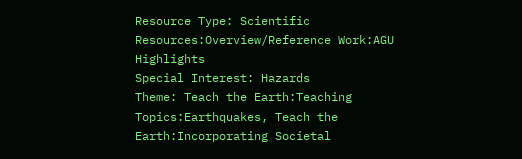Resource Type: Scientific Resources:Overview/Reference Work:AGU Highlights
Special Interest: Hazards
Theme: Teach the Earth:Teaching Topics:Earthquakes, Teach the Earth:Incorporating Societal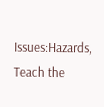Issues:Hazards, Teach the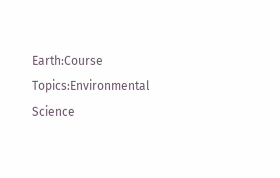Earth:Course Topics:Environmental Science